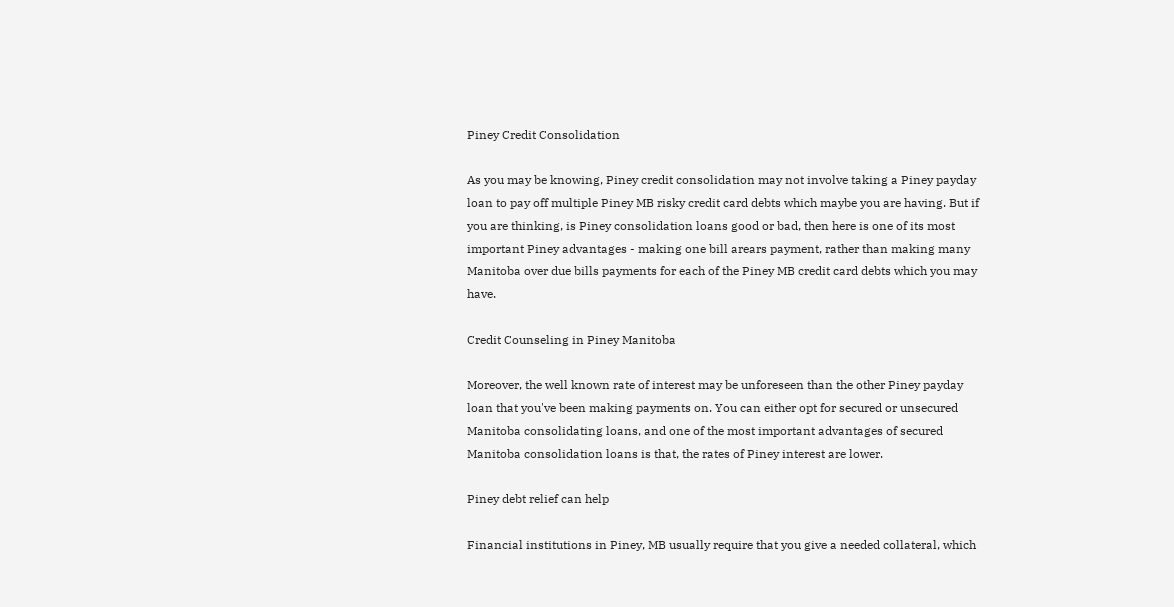Piney Credit Consolidation

As you may be knowing, Piney credit consolidation may not involve taking a Piney payday loan to pay off multiple Piney MB risky credit card debts which maybe you are having. But if you are thinking, is Piney consolidation loans good or bad, then here is one of its most important Piney advantages - making one bill arears payment, rather than making many Manitoba over due bills payments for each of the Piney MB credit card debts which you may have.

Credit Counseling in Piney Manitoba

Moreover, the well known rate of interest may be unforeseen than the other Piney payday loan that you've been making payments on. You can either opt for secured or unsecured Manitoba consolidating loans, and one of the most important advantages of secured Manitoba consolidation loans is that, the rates of Piney interest are lower.

Piney debt relief can help

Financial institutions in Piney, MB usually require that you give a needed collateral, which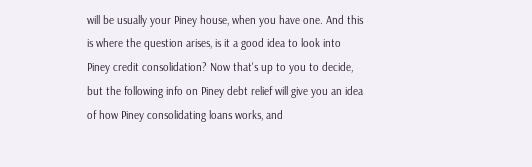will be usually your Piney house, when you have one. And this is where the question arises, is it a good idea to look into Piney credit consolidation? Now that's up to you to decide, but the following info on Piney debt relief will give you an idea of how Piney consolidating loans works, and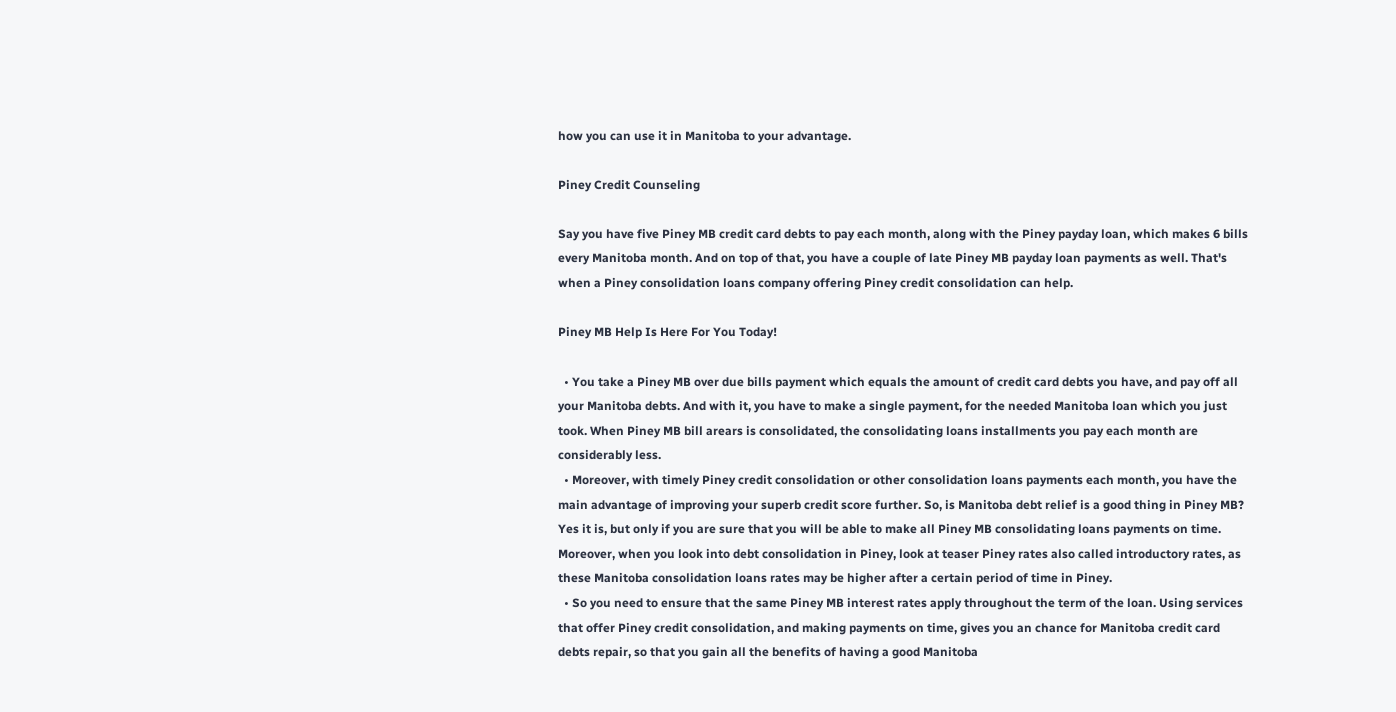how you can use it in Manitoba to your advantage.

Piney Credit Counseling

Say you have five Piney MB credit card debts to pay each month, along with the Piney payday loan, which makes 6 bills every Manitoba month. And on top of that, you have a couple of late Piney MB payday loan payments as well. That's when a Piney consolidation loans company offering Piney credit consolidation can help.

Piney MB Help Is Here For You Today!

  • You take a Piney MB over due bills payment which equals the amount of credit card debts you have, and pay off all your Manitoba debts. And with it, you have to make a single payment, for the needed Manitoba loan which you just took. When Piney MB bill arears is consolidated, the consolidating loans installments you pay each month are considerably less.
  • Moreover, with timely Piney credit consolidation or other consolidation loans payments each month, you have the main advantage of improving your superb credit score further. So, is Manitoba debt relief is a good thing in Piney MB? Yes it is, but only if you are sure that you will be able to make all Piney MB consolidating loans payments on time. Moreover, when you look into debt consolidation in Piney, look at teaser Piney rates also called introductory rates, as these Manitoba consolidation loans rates may be higher after a certain period of time in Piney.
  • So you need to ensure that the same Piney MB interest rates apply throughout the term of the loan. Using services that offer Piney credit consolidation, and making payments on time, gives you an chance for Manitoba credit card debts repair, so that you gain all the benefits of having a good Manitoba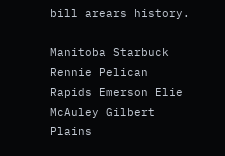bill arears history.

Manitoba Starbuck Rennie Pelican Rapids Emerson Elie McAuley Gilbert Plains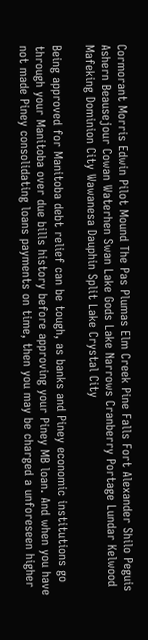Cormorant Morris Edwin Pilot Mound The Pas Plumas Elm Creek Pine Falls Fort Alexander Shilo Peguis Ashern Beausejour Cowan Waterhen Swan Lake Gods Lake Narrows Cranberry Portage Lundar Kelwood Mafeking Dominion City Wawanesa Dauphin Split Lake Crystal City

Being approved for Manitoba debt relief can be tough, as banks and Piney economic institutions go through your Manitoba over due bills history before approving your Piney MB loan. And when you have not made Piney consolidating loans payments on time, then you may be charged a unforeseen higher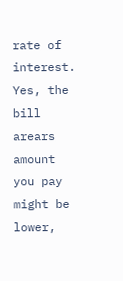rate of interest. Yes, the bill arears amount you pay might be lower,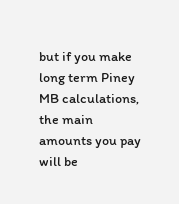but if you make long term Piney MB calculations, the main amounts you pay will be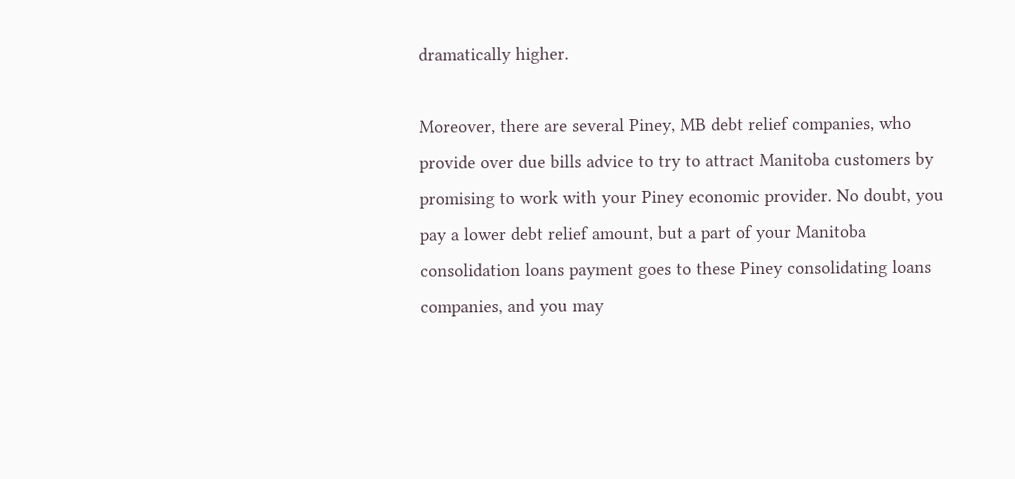dramatically higher.

Moreover, there are several Piney, MB debt relief companies, who provide over due bills advice to try to attract Manitoba customers by promising to work with your Piney economic provider. No doubt, you pay a lower debt relief amount, but a part of your Manitoba consolidation loans payment goes to these Piney consolidating loans companies, and you may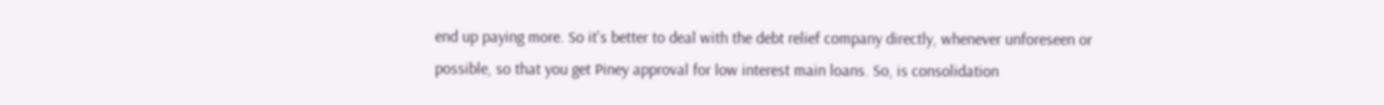end up paying more. So it's better to deal with the debt relief company directly, whenever unforeseen or possible, so that you get Piney approval for low interest main loans. So, is consolidation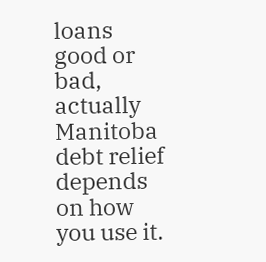loans good or bad, actually Manitoba debt relief depends on how you use it.